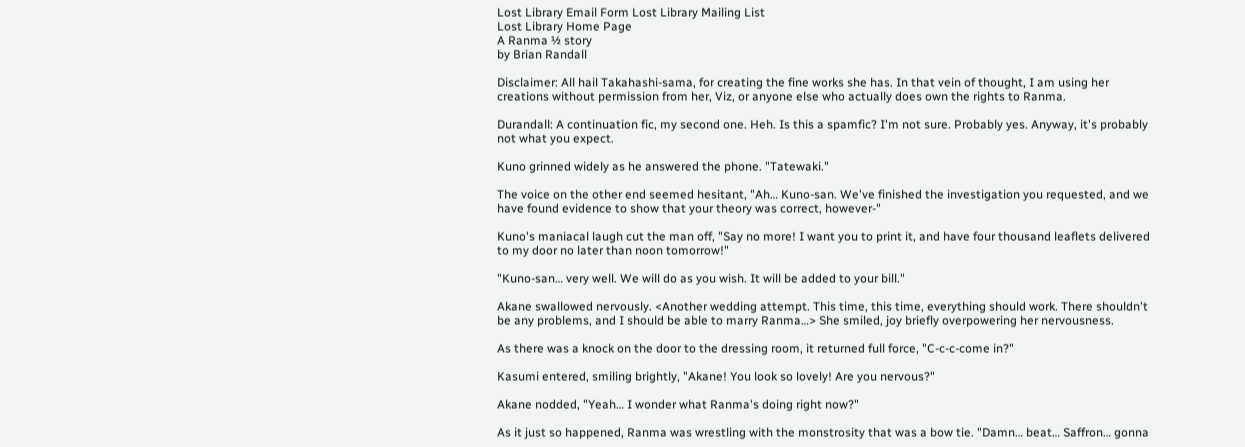Lost Library Email Form Lost Library Mailing List
Lost Library Home Page
A Ranma ½ story
by Brian Randall

Disclaimer: All hail Takahashi-sama, for creating the fine works she has. In that vein of thought, I am using her creations without permission from her, Viz, or anyone else who actually does own the rights to Ranma.

Durandall: A continuation fic, my second one. Heh. Is this a spamfic? I'm not sure. Probably yes. Anyway, it's probably not what you expect.

Kuno grinned widely as he answered the phone. "Tatewaki."

The voice on the other end seemed hesitant, "Ah… Kuno-san. We've finished the investigation you requested, and we have found evidence to show that your theory was correct, however-"

Kuno's maniacal laugh cut the man off, "Say no more! I want you to print it, and have four thousand leaflets delivered to my door no later than noon tomorrow!"

"Kuno-san… very well. We will do as you wish. It will be added to your bill."

Akane swallowed nervously. <Another wedding attempt. This time, this time, everything should work. There shouldn't be any problems, and I should be able to marry Ranma…> She smiled, joy briefly overpowering her nervousness.

As there was a knock on the door to the dressing room, it returned full force, "C-c-c-come in?"

Kasumi entered, smiling brightly, "Akane! You look so lovely! Are you nervous?"

Akane nodded, "Yeah… I wonder what Ranma's doing right now?"

As it just so happened, Ranma was wrestling with the monstrosity that was a bow tie. "Damn… beat… Saffron… gonna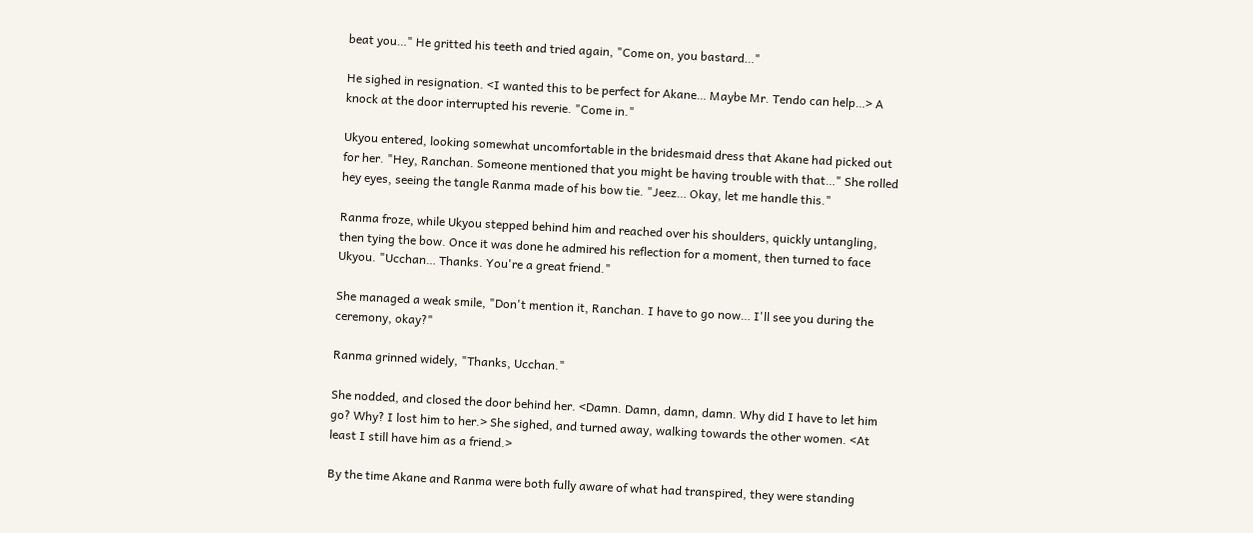beat you…" He gritted his teeth and tried again, "Come on, you bastard…"

He sighed in resignation. <I wanted this to be perfect for Akane… Maybe Mr. Tendo can help…> A knock at the door interrupted his reverie. "Come in."

Ukyou entered, looking somewhat uncomfortable in the bridesmaid dress that Akane had picked out for her. "Hey, Ranchan. Someone mentioned that you might be having trouble with that…" She rolled hey eyes, seeing the tangle Ranma made of his bow tie. "Jeez… Okay, let me handle this."

Ranma froze, while Ukyou stepped behind him and reached over his shoulders, quickly untangling, then tying the bow. Once it was done he admired his reflection for a moment, then turned to face Ukyou. "Ucchan… Thanks. You're a great friend."

She managed a weak smile, "Don't mention it, Ranchan. I have to go now… I'll see you during the ceremony, okay?"

Ranma grinned widely, "Thanks, Ucchan."

She nodded, and closed the door behind her. <Damn. Damn, damn, damn. Why did I have to let him go? Why? I lost him to her.> She sighed, and turned away, walking towards the other women. <At least I still have him as a friend.>

By the time Akane and Ranma were both fully aware of what had transpired, they were standing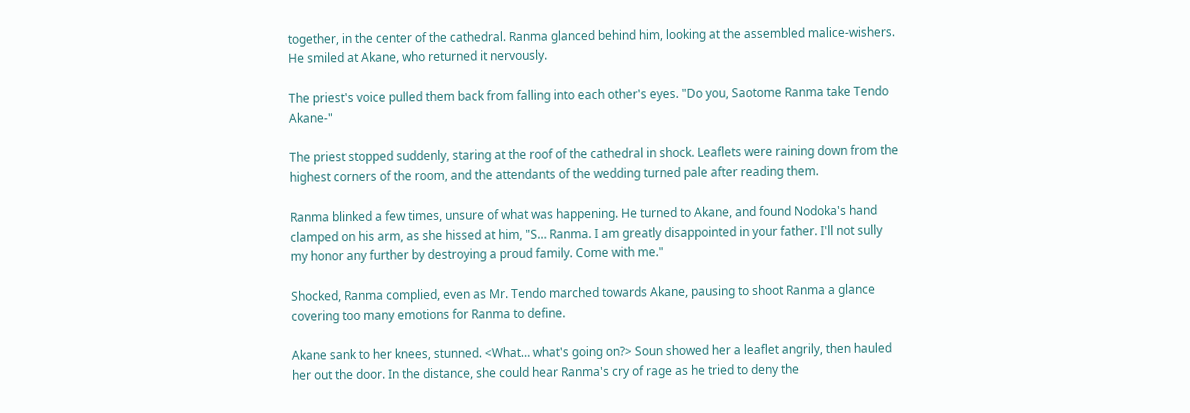together, in the center of the cathedral. Ranma glanced behind him, looking at the assembled malice-wishers. He smiled at Akane, who returned it nervously.

The priest's voice pulled them back from falling into each other's eyes. "Do you, Saotome Ranma take Tendo Akane-"

The priest stopped suddenly, staring at the roof of the cathedral in shock. Leaflets were raining down from the highest corners of the room, and the attendants of the wedding turned pale after reading them.

Ranma blinked a few times, unsure of what was happening. He turned to Akane, and found Nodoka's hand clamped on his arm, as she hissed at him, "S… Ranma. I am greatly disappointed in your father. I'll not sully my honor any further by destroying a proud family. Come with me."

Shocked, Ranma complied, even as Mr. Tendo marched towards Akane, pausing to shoot Ranma a glance covering too many emotions for Ranma to define.

Akane sank to her knees, stunned. <What… what's going on?> Soun showed her a leaflet angrily, then hauled her out the door. In the distance, she could hear Ranma's cry of rage as he tried to deny the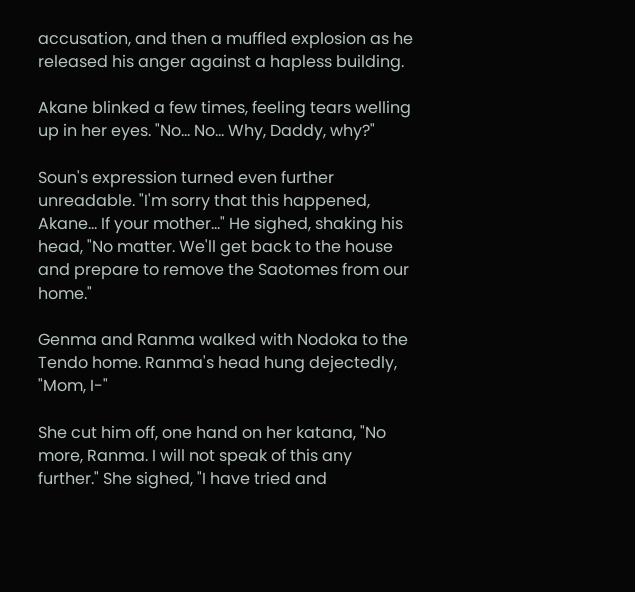accusation, and then a muffled explosion as he released his anger against a hapless building.

Akane blinked a few times, feeling tears welling up in her eyes. "No… No… Why, Daddy, why?"

Soun's expression turned even further unreadable. "I'm sorry that this happened, Akane… If your mother…" He sighed, shaking his head, "No matter. We'll get back to the house and prepare to remove the Saotomes from our home."

Genma and Ranma walked with Nodoka to the Tendo home. Ranma's head hung dejectedly, "Mom, I-"

She cut him off, one hand on her katana, "No more, Ranma. I will not speak of this any further." She sighed, "I have tried and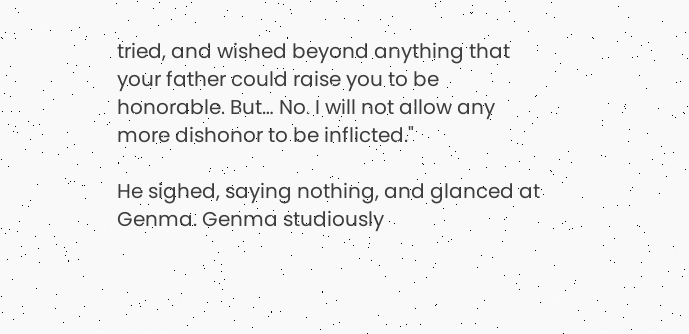tried, and wished beyond anything that your father could raise you to be honorable. But… No. I will not allow any more dishonor to be inflicted."

He sighed, saying nothing, and glanced at Genma. Genma studiously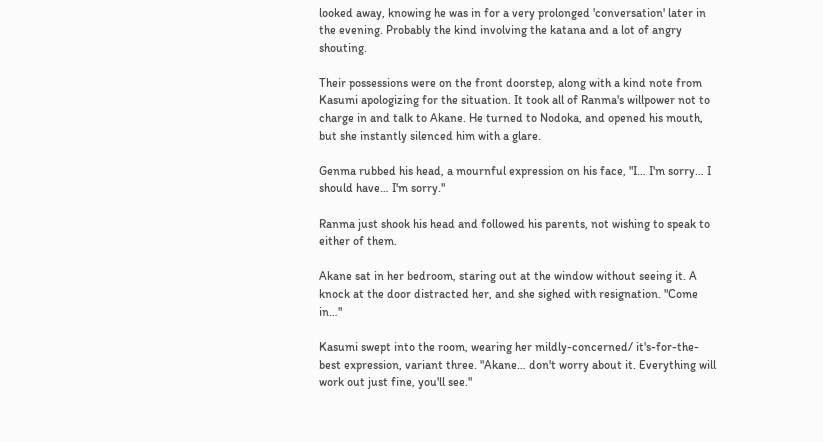looked away, knowing he was in for a very prolonged 'conversation' later in the evening. Probably the kind involving the katana and a lot of angry shouting.

Their possessions were on the front doorstep, along with a kind note from Kasumi apologizing for the situation. It took all of Ranma's willpower not to charge in and talk to Akane. He turned to Nodoka, and opened his mouth, but she instantly silenced him with a glare.

Genma rubbed his head, a mournful expression on his face, "I… I'm sorry… I should have… I'm sorry."

Ranma just shook his head and followed his parents, not wishing to speak to either of them.

Akane sat in her bedroom, staring out at the window without seeing it. A knock at the door distracted her, and she sighed with resignation. "Come in…"

Kasumi swept into the room, wearing her mildly-concerned/ it's-for-the-best expression, variant three. "Akane… don't worry about it. Everything will work out just fine, you'll see."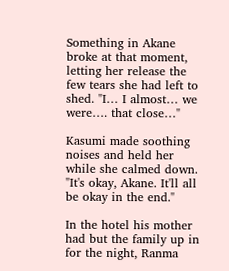Something in Akane broke at that moment, letting her release the few tears she had left to shed. "I… I almost… we were…. that close…"

Kasumi made soothing noises and held her while she calmed down. "It's okay, Akane. It'll all be okay in the end."

In the hotel his mother had but the family up in for the night, Ranma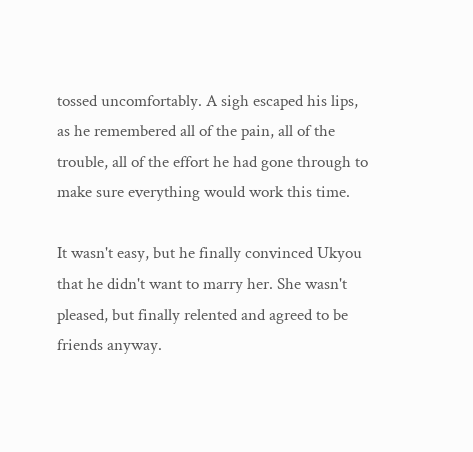tossed uncomfortably. A sigh escaped his lips, as he remembered all of the pain, all of the trouble, all of the effort he had gone through to make sure everything would work this time.

It wasn't easy, but he finally convinced Ukyou that he didn't want to marry her. She wasn't pleased, but finally relented and agreed to be friends anyway.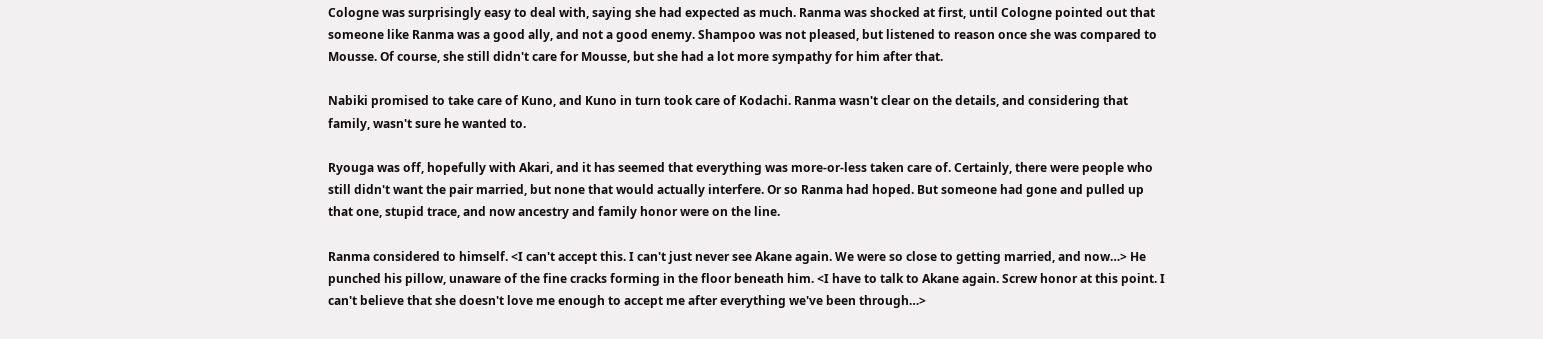Cologne was surprisingly easy to deal with, saying she had expected as much. Ranma was shocked at first, until Cologne pointed out that someone like Ranma was a good ally, and not a good enemy. Shampoo was not pleased, but listened to reason once she was compared to Mousse. Of course, she still didn't care for Mousse, but she had a lot more sympathy for him after that.

Nabiki promised to take care of Kuno, and Kuno in turn took care of Kodachi. Ranma wasn't clear on the details, and considering that family, wasn't sure he wanted to.

Ryouga was off, hopefully with Akari, and it has seemed that everything was more-or-less taken care of. Certainly, there were people who still didn't want the pair married, but none that would actually interfere. Or so Ranma had hoped. But someone had gone and pulled up that one, stupid trace, and now ancestry and family honor were on the line.

Ranma considered to himself. <I can't accept this. I can't just never see Akane again. We were so close to getting married, and now…> He punched his pillow, unaware of the fine cracks forming in the floor beneath him. <I have to talk to Akane again. Screw honor at this point. I can't believe that she doesn't love me enough to accept me after everything we've been through…>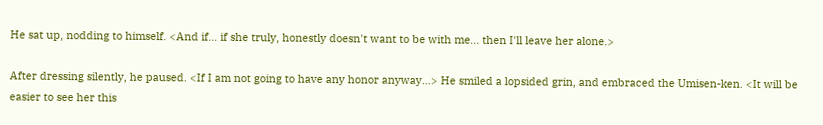He sat up, nodding to himself. <And if… if she truly, honestly doesn't want to be with me… then I'll leave her alone.>

After dressing silently, he paused. <If I am not going to have any honor anyway…> He smiled a lopsided grin, and embraced the Umisen-ken. <It will be easier to see her this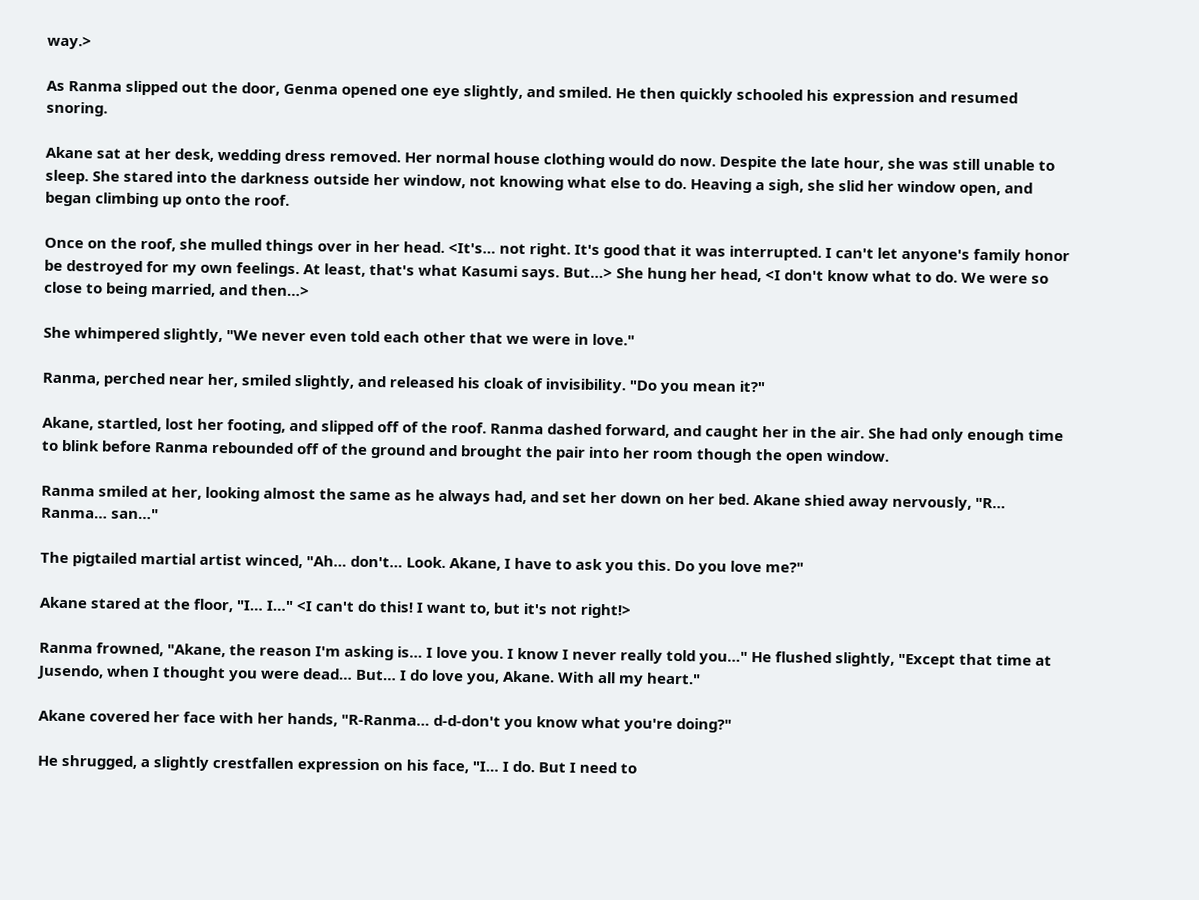way.>

As Ranma slipped out the door, Genma opened one eye slightly, and smiled. He then quickly schooled his expression and resumed snoring.

Akane sat at her desk, wedding dress removed. Her normal house clothing would do now. Despite the late hour, she was still unable to sleep. She stared into the darkness outside her window, not knowing what else to do. Heaving a sigh, she slid her window open, and began climbing up onto the roof.

Once on the roof, she mulled things over in her head. <It's… not right. It's good that it was interrupted. I can't let anyone's family honor be destroyed for my own feelings. At least, that's what Kasumi says. But…> She hung her head, <I don't know what to do. We were so close to being married, and then…>

She whimpered slightly, "We never even told each other that we were in love."

Ranma, perched near her, smiled slightly, and released his cloak of invisibility. "Do you mean it?"

Akane, startled, lost her footing, and slipped off of the roof. Ranma dashed forward, and caught her in the air. She had only enough time to blink before Ranma rebounded off of the ground and brought the pair into her room though the open window.

Ranma smiled at her, looking almost the same as he always had, and set her down on her bed. Akane shied away nervously, "R… Ranma… san…"

The pigtailed martial artist winced, "Ah… don't… Look. Akane, I have to ask you this. Do you love me?"

Akane stared at the floor, "I… I…" <I can't do this! I want to, but it's not right!>

Ranma frowned, "Akane, the reason I'm asking is… I love you. I know I never really told you…" He flushed slightly, "Except that time at Jusendo, when I thought you were dead… But… I do love you, Akane. With all my heart."

Akane covered her face with her hands, "R-Ranma… d-d-don't you know what you're doing?"

He shrugged, a slightly crestfallen expression on his face, "I… I do. But I need to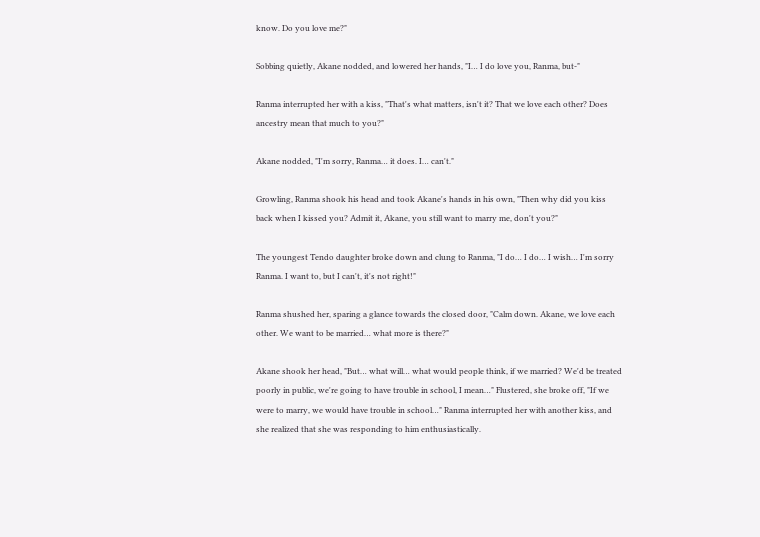know. Do you love me?"

Sobbing quietly, Akane nodded, and lowered her hands, "I… I do love you, Ranma, but-"

Ranma interrupted her with a kiss, "That's what matters, isn't it? That we love each other? Does ancestry mean that much to you?"

Akane nodded, "I'm sorry, Ranma… it does. I… can't."

Growling, Ranma shook his head and took Akane's hands in his own, "Then why did you kiss back when I kissed you? Admit it, Akane, you still want to marry me, don't you?"

The youngest Tendo daughter broke down and clung to Ranma, "I do… I do… I wish… I'm sorry Ranma. I want to, but I can't, it's not right!"

Ranma shushed her, sparing a glance towards the closed door, "Calm down. Akane, we love each other. We want to be married… what more is there?"

Akane shook her head, "But… what will… what would people think, if we married? We'd be treated poorly in public, we're going to have trouble in school, I mean…" Flustered, she broke off, "If we were to marry, we would have trouble in school…" Ranma interrupted her with another kiss, and she realized that she was responding to him enthusiastically.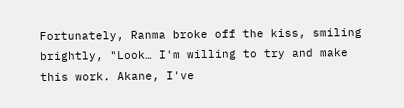Fortunately, Ranma broke off the kiss, smiling brightly, "Look… I'm willing to try and make this work. Akane, I've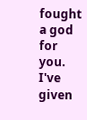fought a god for you. I've given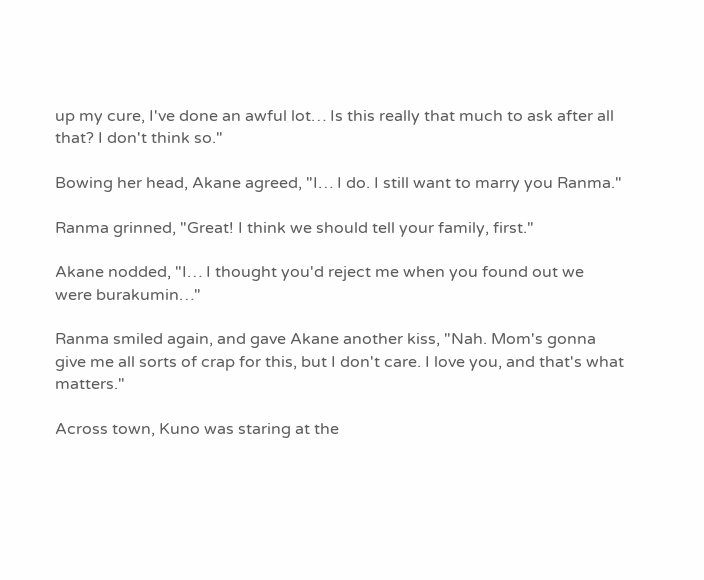up my cure, I've done an awful lot… Is this really that much to ask after all that? I don't think so."

Bowing her head, Akane agreed, "I… I do. I still want to marry you Ranma."

Ranma grinned, "Great! I think we should tell your family, first."

Akane nodded, "I… I thought you'd reject me when you found out we were burakumin…"

Ranma smiled again, and gave Akane another kiss, "Nah. Mom's gonna give me all sorts of crap for this, but I don't care. I love you, and that's what matters."

Across town, Kuno was staring at the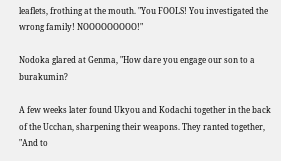leaflets, frothing at the mouth. "You FOOLS! You investigated the wrong family! NOOOOOOOOO!"

Nodoka glared at Genma, "How dare you engage our son to a burakumin?

A few weeks later found Ukyou and Kodachi together in the back of the Ucchan, sharpening their weapons. They ranted together, "And to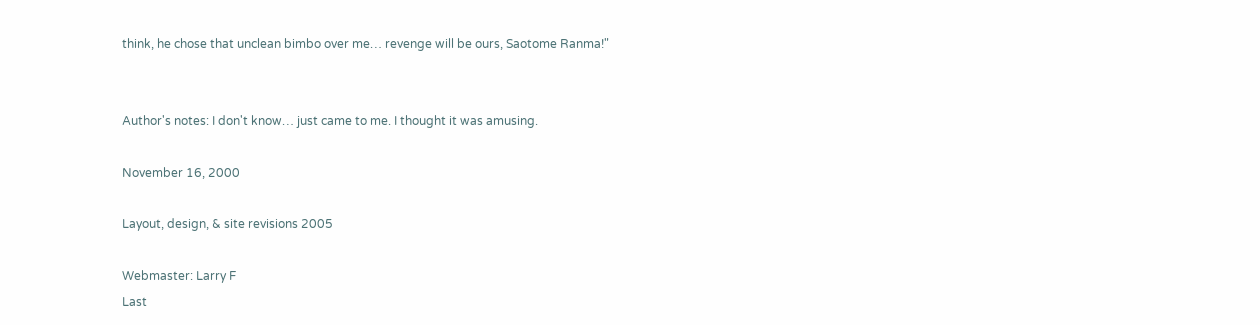think, he chose that unclean bimbo over me… revenge will be ours, Saotome Ranma!"


Author's notes: I don't know… just came to me. I thought it was amusing.

November 16, 2000

Layout, design, & site revisions 2005

Webmaster: Larry F
Last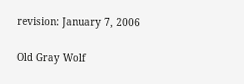revision: January 7, 2006

Old Gray Wolf